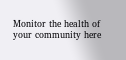Monitor the health of your community here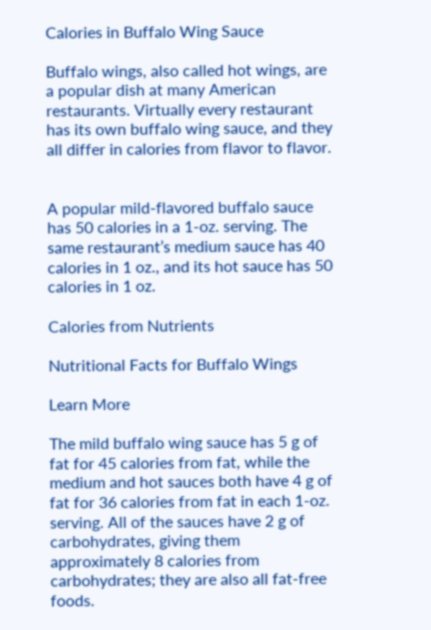Calories in Buffalo Wing Sauce

Buffalo wings, also called hot wings, are a popular dish at many American restaurants. Virtually every restaurant has its own buffalo wing sauce, and they all differ in calories from flavor to flavor.


A popular mild-flavored buffalo sauce has 50 calories in a 1-oz. serving. The same restaurant’s medium sauce has 40 calories in 1 oz., and its hot sauce has 50 calories in 1 oz.

Calories from Nutrients

Nutritional Facts for Buffalo Wings

Learn More

The mild buffalo wing sauce has 5 g of fat for 45 calories from fat, while the medium and hot sauces both have 4 g of fat for 36 calories from fat in each 1-oz. serving. All of the sauces have 2 g of carbohydrates, giving them approximately 8 calories from carbohydrates; they are also all fat-free foods.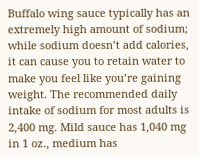Buffalo wing sauce typically has an extremely high amount of sodium; while sodium doesn’t add calories, it can cause you to retain water to make you feel like you’re gaining weight. The recommended daily intake of sodium for most adults is 2,400 mg. Mild sauce has 1,040 mg in 1 oz., medium has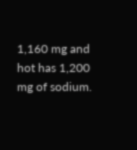1,160 mg and hot has 1,200 mg of sodium.